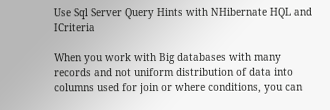Use Sql Server Query Hints with NHibernate HQL and ICriteria

When you work with Big databases with many records and not uniform distribution of data into columns used for join or where conditions, you can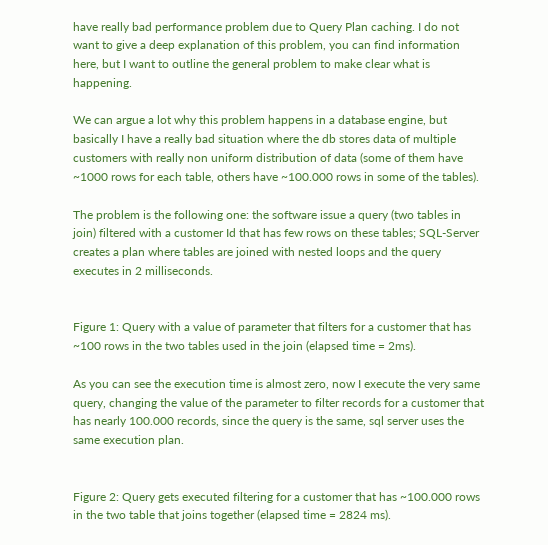have really bad performance problem due to Query Plan caching. I do not want to give a deep explanation of this problem, you can find information here, but I want to outline the general problem to make clear what is happening.

We can argue a lot why this problem happens in a database engine, but basically I have a really bad situation where the db stores data of multiple customers with really non uniform distribution of data (some of them have ~1000 rows for each table, others have ~100.000 rows in some of the tables).

The problem is the following one: the software issue a query (two tables in join) filtered with a customer Id that has few rows on these tables; SQL-Server creates a plan where tables are joined with nested loops and the query executes in 2 milliseconds.


Figure 1: Query with a value of parameter that filters for a customer that has ~100 rows in the two tables used in the join (elapsed time = 2ms).

As you can see the execution time is almost zero, now I execute the very same query, changing the value of the parameter to filter records for a customer that has nearly 100.000 records, since the query is the same, sql server uses the same execution plan.


Figure 2: Query gets executed filtering for a customer that has ~100.000 rows in the two table that joins together (elapsed time = 2824 ms).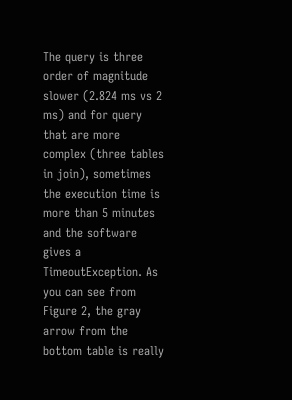The query is three order of magnitude slower (2.824 ms vs 2 ms) and for query that are more complex (three tables in join), sometimes the execution time is more than 5 minutes and the software gives a TimeoutException. As you can see from Figure 2, the gray arrow from the bottom table is really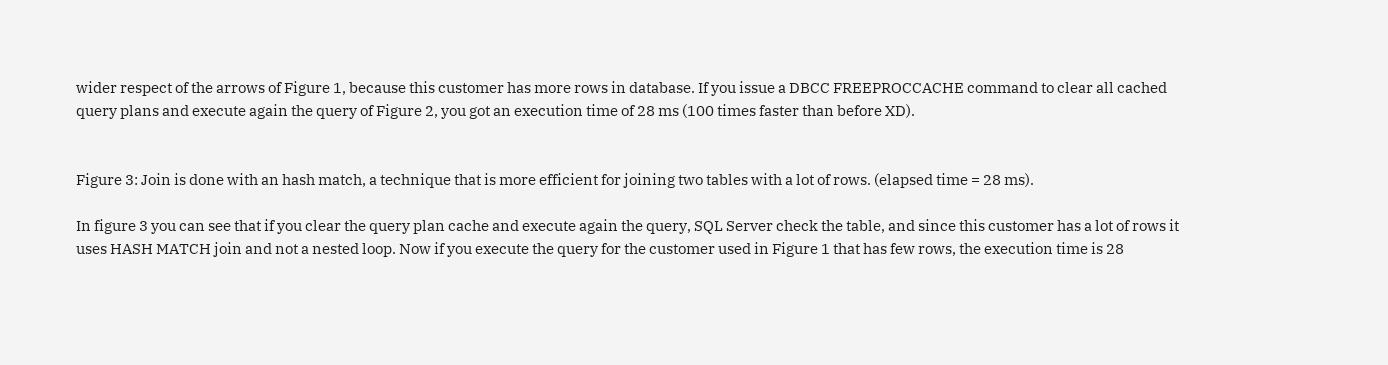wider respect of the arrows of Figure 1, because this customer has more rows in database. If you issue a DBCC FREEPROCCACHE command to clear all cached query plans and execute again the query of Figure 2, you got an execution time of 28 ms (100 times faster than before XD).


Figure 3: Join is done with an hash match, a technique that is more efficient for joining two tables with a lot of rows. (elapsed time = 28 ms).

In figure 3 you can see that if you clear the query plan cache and execute again the query, SQL Server check the table, and since this customer has a lot of rows it uses HASH MATCH join and not a nested loop. Now if you execute the query for the customer used in Figure 1 that has few rows, the execution time is 28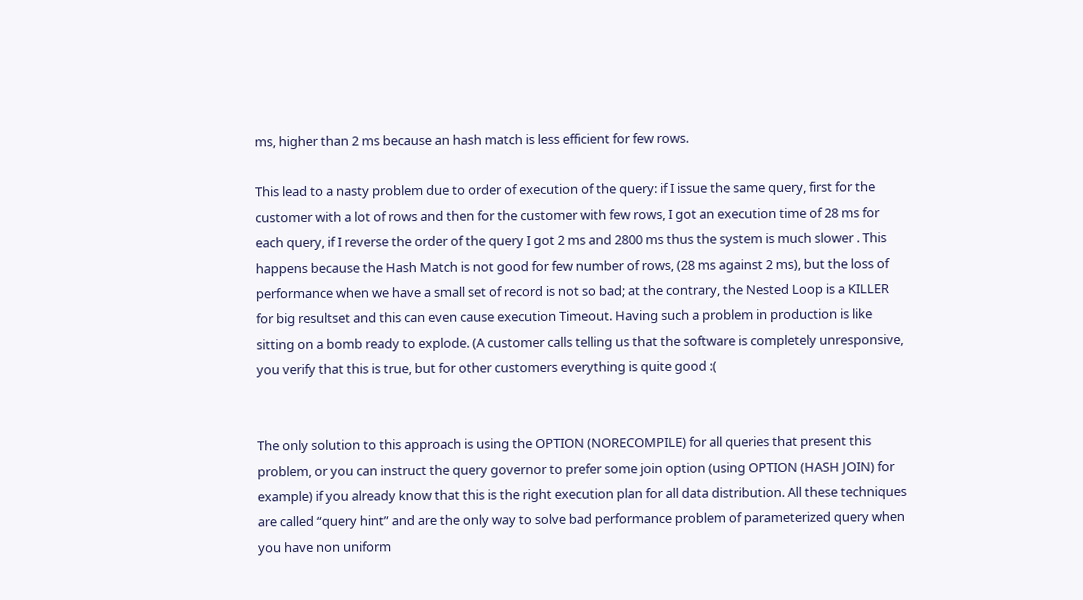ms, higher than 2 ms because an hash match is less efficient for few rows.

This lead to a nasty problem due to order of execution of the query: if I issue the same query, first for the customer with a lot of rows and then for the customer with few rows, I got an execution time of 28 ms for each query, if I reverse the order of the query I got 2 ms and 2800 ms thus the system is much slower . This happens because the Hash Match is not good for few number of rows, (28 ms against 2 ms), but the loss of performance when we have a small set of record is not so bad; at the contrary, the Nested Loop is a KILLER for big resultset and this can even cause execution Timeout. Having such a problem in production is like sitting on a bomb ready to explode. (A customer calls telling us that the software is completely unresponsive, you verify that this is true, but for other customers everything is quite good :(


The only solution to this approach is using the OPTION (NORECOMPILE) for all queries that present this problem, or you can instruct the query governor to prefer some join option (using OPTION (HASH JOIN) for example) if you already know that this is the right execution plan for all data distribution. All these techniques are called “query hint” and are the only way to solve bad performance problem of parameterized query when you have non uniform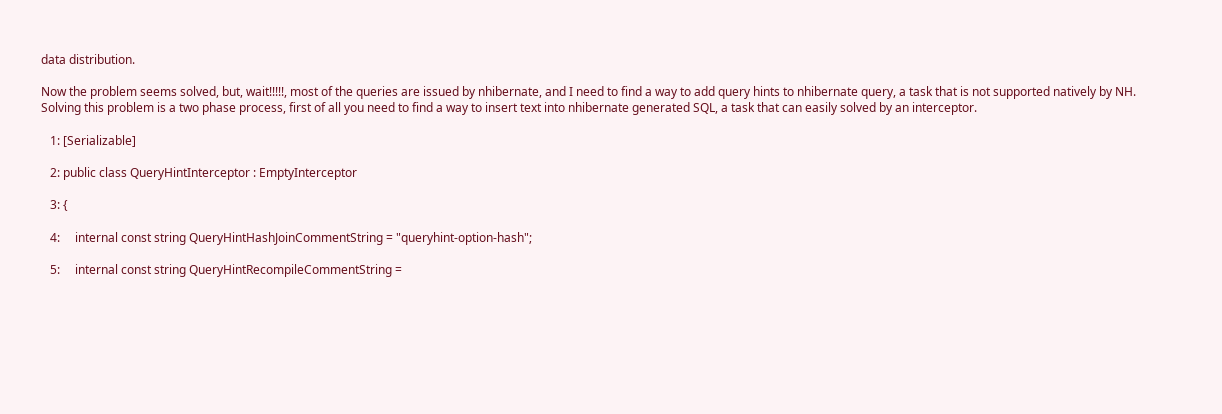data distribution.

Now the problem seems solved, but, wait!!!!!, most of the queries are issued by nhibernate, and I need to find a way to add query hints to nhibernate query, a task that is not supported natively by NH. Solving this problem is a two phase process, first of all you need to find a way to insert text into nhibernate generated SQL, a task that can easily solved by an interceptor.

   1: [Serializable]

   2: public class QueryHintInterceptor : EmptyInterceptor

   3: {

   4:     internal const string QueryHintHashJoinCommentString = "queryhint-option-hash";

   5:     internal const string QueryHintRecompileCommentString =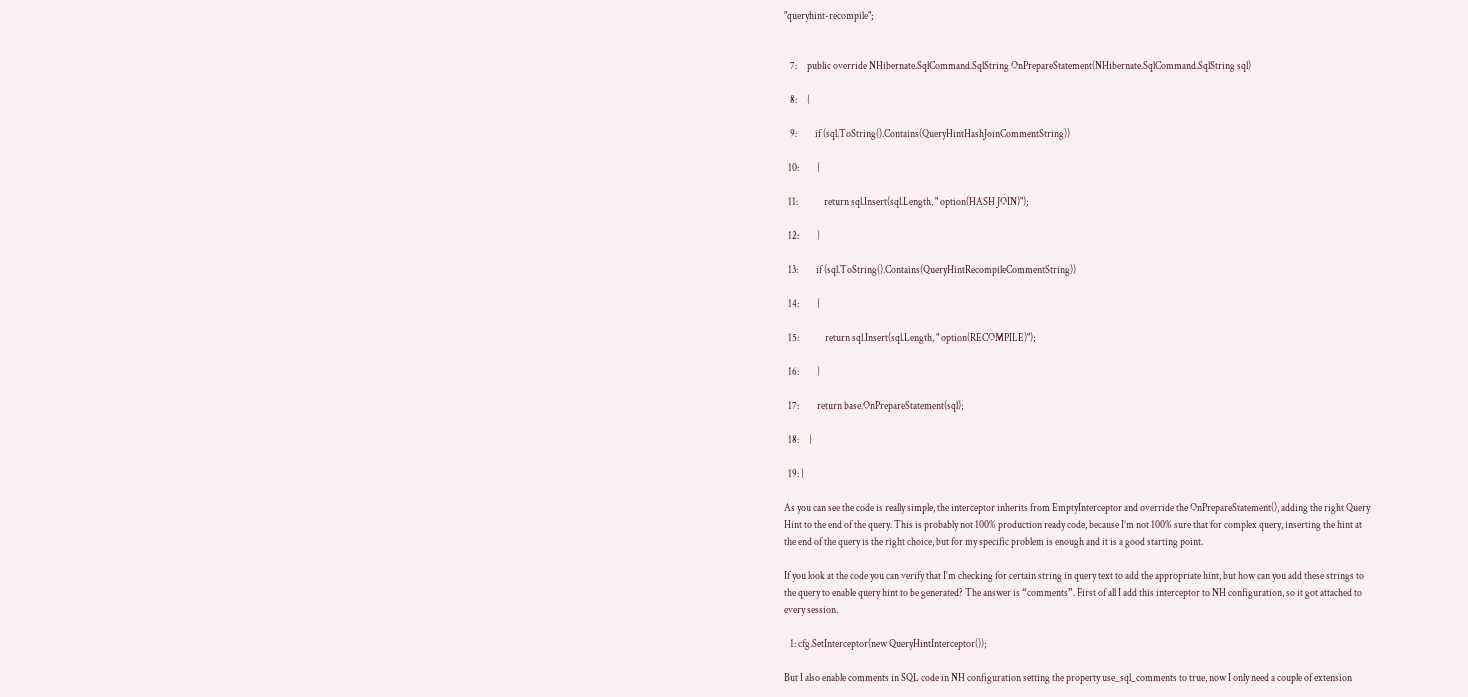"queryhint-recompile";


   7:     public override NHibernate.SqlCommand.SqlString OnPrepareStatement(NHibernate.SqlCommand.SqlString sql)

   8:     {

   9:         if (sql.ToString().Contains(QueryHintHashJoinCommentString))

  10:         {

  11:             return sql.Insert(sql.Length, " option(HASH JOIN)");

  12:         }

  13:         if (sql.ToString().Contains(QueryHintRecompileCommentString))

  14:         {

  15:             return sql.Insert(sql.Length, " option(RECOMPILE)");

  16:         }

  17:         return base.OnPrepareStatement(sql);

  18:     }

  19: }

As you can see the code is really simple, the interceptor inherits from EmptyInterceptor and override the OnPrepareStatement(), adding the right Query Hint to the end of the query. This is probably not 100% production ready code, because I’m not 100% sure that for complex query, inserting the hint at the end of the query is the right choice, but for my specific problem is enough and it is a good starting point.

If you look at the code you can verify that I’m checking for certain string in query text to add the appropriate hint, but how can you add these strings to the query to enable query hint to be generated? The answer is “comments”. First of all I add this interceptor to NH configuration, so it got attached to every session.

   1: cfg.SetInterceptor(new QueryHintInterceptor());

But I also enable comments in SQL code in NH configuration setting the property use_sql_comments to true, now I only need a couple of extension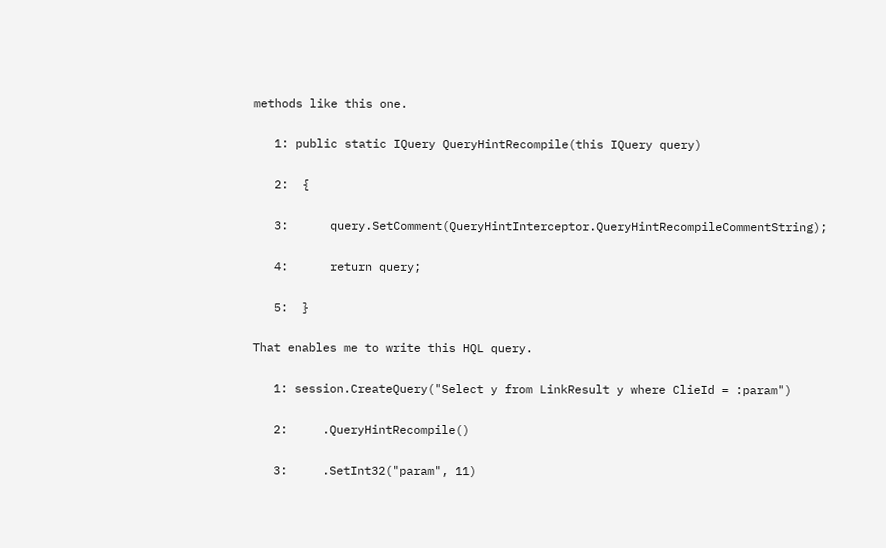methods like this one.

   1: public static IQuery QueryHintRecompile(this IQuery query)

   2:  {

   3:      query.SetComment(QueryHintInterceptor.QueryHintRecompileCommentString);

   4:      return query;

   5:  }

That enables me to write this HQL query.

   1: session.CreateQuery("Select y from LinkResult y where ClieId = :param")

   2:     .QueryHintRecompile()

   3:     .SetInt32("param", 11)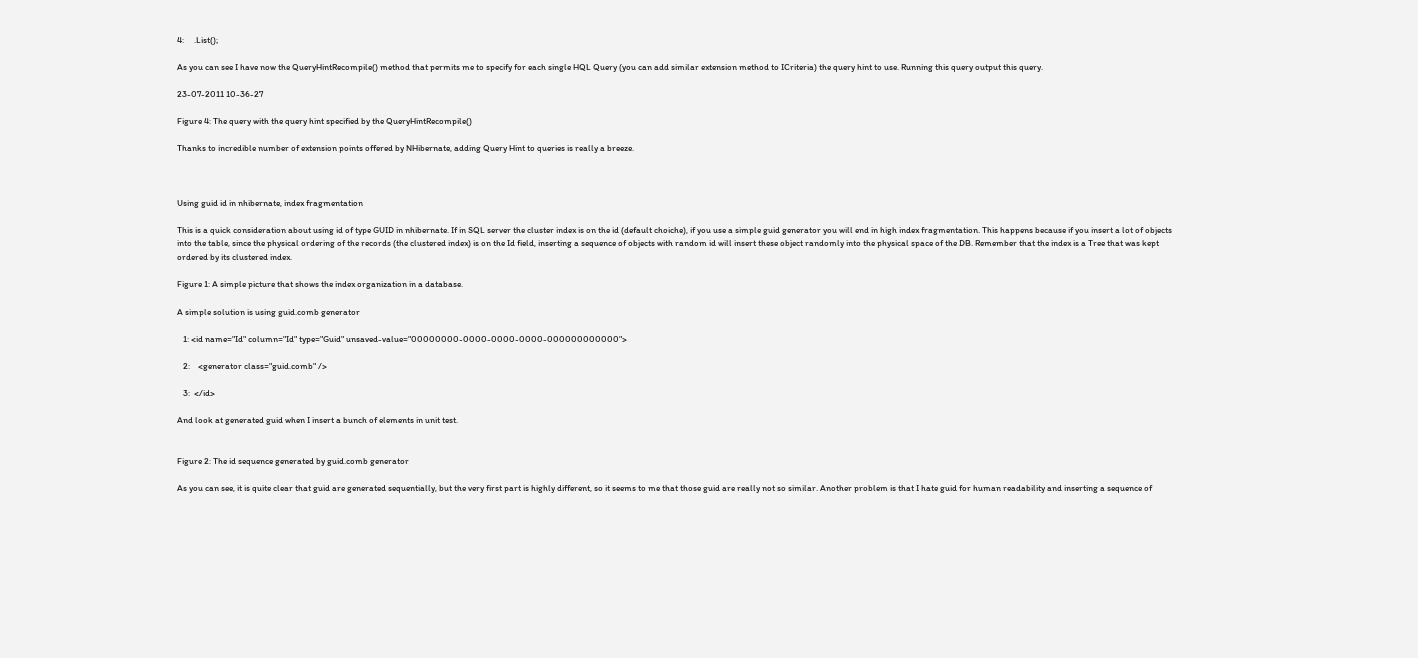4:     .List();

As you can see I have now the QueryHintRecompile() method that permits me to specify for each single HQL Query (you can add similar extension method to ICriteria) the query hint to use. Running this query output this query.

23-07-2011 10-36-27

Figure 4: The query with the query hint specified by the QueryHintRecompile()

Thanks to incredible number of extension points offered by NHibernate, adding Query Hint to queries is really a breeze.



Using guid id in nhibernate, index fragmentation

This is a quick consideration about using id of type GUID in nhibernate. If in SQL server the cluster index is on the id (default choiche), if you use a simple guid generator you will end in high index fragmentation. This happens because if you insert a lot of objects into the table, since the physical ordering of the records (the clustered index) is on the Id field, inserting a sequence of objects with random id will insert these object randomly into the physical space of the DB. Remember that the index is a Tree that was kept ordered by its clustered index.

Figure 1: A simple picture that shows the index organization in a database.

A simple solution is using guid.comb generator

   1: <id name="Id" column="Id" type="Guid" unsaved-value="00000000-0000-0000-0000-000000000000">

   2:    <generator class="guid.comb" />

   3:  </id>

And look at generated guid when I insert a bunch of elements in unit test.


Figure 2: The id sequence generated by guid.comb generator

As you can see, it is quite clear that guid are generated sequentially, but the very first part is highly different, so it seems to me that those guid are really not so similar. Another problem is that I hate guid for human readability and inserting a sequence of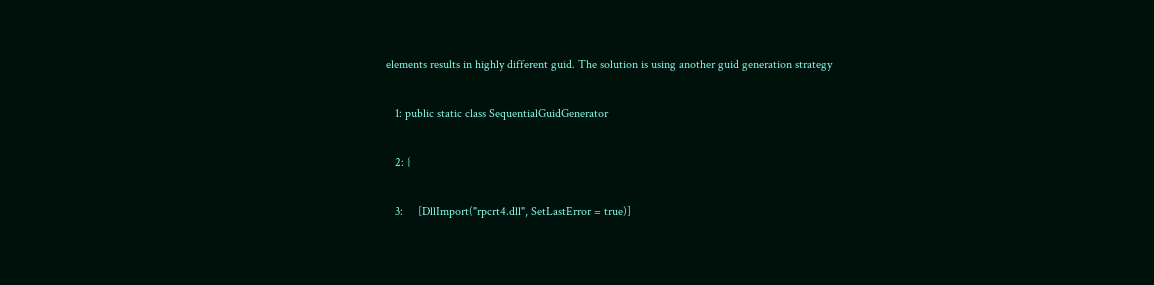elements results in highly different guid. The solution is using another guid generation strategy

   1: public static class SequentialGuidGenerator

   2: {

   3:     [DllImport("rpcrt4.dll", SetLastError = true)]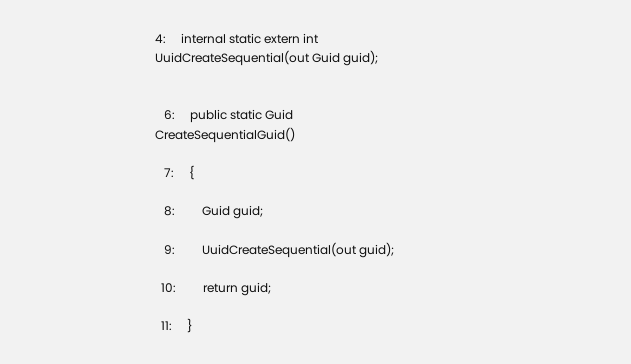4:     internal static extern int UuidCreateSequential(out Guid guid);


   6:     public static Guid CreateSequentialGuid()

   7:     {

   8:         Guid guid;

   9:         UuidCreateSequential(out guid);

  10:         return guid;

  11:     }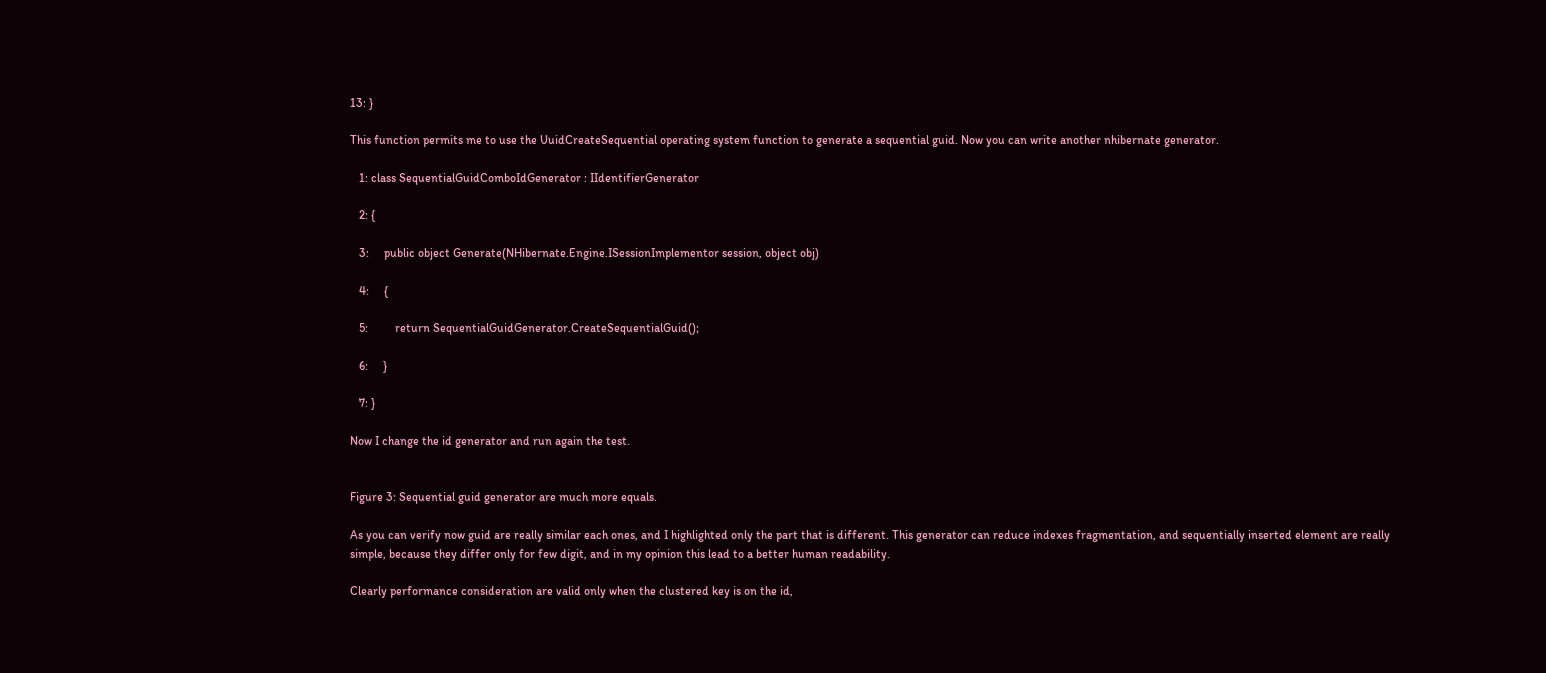13: }

This function permits me to use the UuidCreateSequential operating system function to generate a sequential guid. Now you can write another nhibernate generator.

   1: class SequentialGuidComboIdGenerator : IIdentifierGenerator

   2: {

   3:     public object Generate(NHibernate.Engine.ISessionImplementor session, object obj)

   4:     {

   5:         return SequentialGuidGenerator.CreateSequentialGuid();

   6:     }

   7: }

Now I change the id generator and run again the test.


Figure 3: Sequential guid generator are much more equals.

As you can verify now guid are really similar each ones, and I highlighted only the part that is different. This generator can reduce indexes fragmentation, and sequentially inserted element are really simple, because they differ only for few digit, and in my opinion this lead to a better human readability.

Clearly performance consideration are valid only when the clustered key is on the id,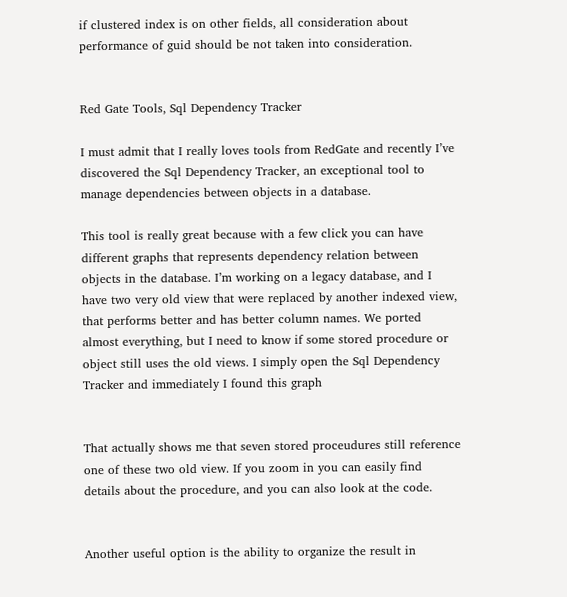if clustered index is on other fields, all consideration about performance of guid should be not taken into consideration.


Red Gate Tools, Sql Dependency Tracker

I must admit that I really loves tools from RedGate and recently I’ve discovered the Sql Dependency Tracker, an exceptional tool to manage dependencies between objects in a database.

This tool is really great because with a few click you can have different graphs that represents dependency relation between objects in the database. I’m working on a legacy database, and I have two very old view that were replaced by another indexed view, that performs better and has better column names. We ported almost everything, but I need to know if some stored procedure or object still uses the old views. I simply open the Sql Dependency Tracker and immediately I found this graph


That actually shows me that seven stored proceudures still reference one of these two old view. If you zoom in you can easily find details about the procedure, and you can also look at the code.


Another useful option is the ability to organize the result in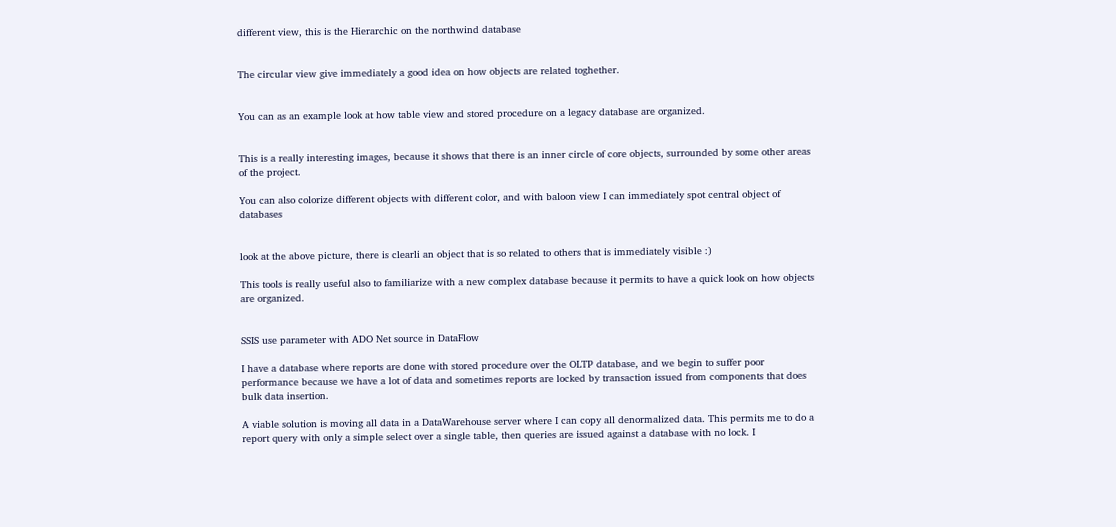different view, this is the Hierarchic on the northwind database


The circular view give immediately a good idea on how objects are related toghether.


You can as an example look at how table view and stored procedure on a legacy database are organized.


This is a really interesting images, because it shows that there is an inner circle of core objects, surrounded by some other areas of the project.

You can also colorize different objects with different color, and with baloon view I can immediately spot central object of databases


look at the above picture, there is clearli an object that is so related to others that is immediately visible :)

This tools is really useful also to familiarize with a new complex database because it permits to have a quick look on how objects are organized.


SSIS use parameter with ADO Net source in DataFlow

I have a database where reports are done with stored procedure over the OLTP database, and we begin to suffer poor performance because we have a lot of data and sometimes reports are locked by transaction issued from components that does bulk data insertion.

A viable solution is moving all data in a DataWarehouse server where I can copy all denormalized data. This permits me to do a report query with only a simple select over a single table, then queries are issued against a database with no lock. I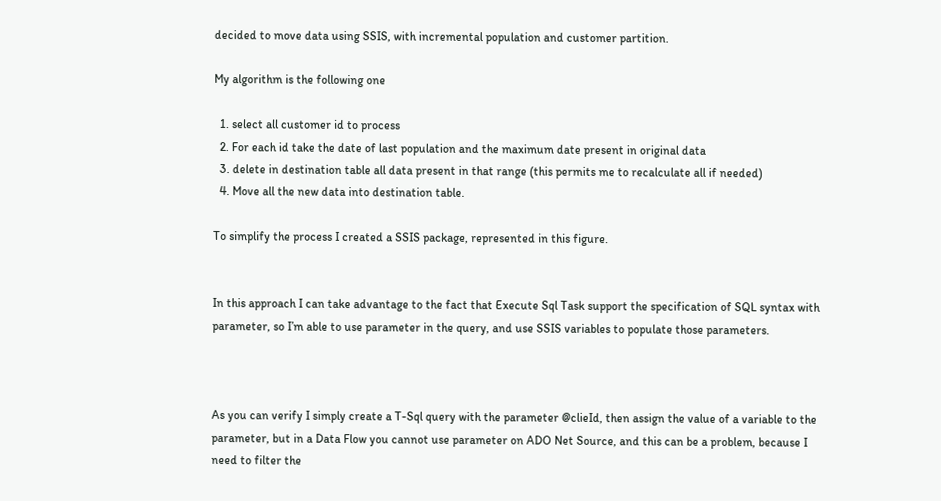decided to move data using SSIS, with incremental population and customer partition.

My algorithm is the following one

  1. select all customer id to process
  2. For each id take the date of last population and the maximum date present in original data
  3. delete in destination table all data present in that range (this permits me to recalculate all if needed)
  4. Move all the new data into destination table.

To simplify the process I created a SSIS package, represented in this figure.


In this approach I can take advantage to the fact that Execute Sql Task support the specification of SQL syntax with parameter, so I’m able to use parameter in the query, and use SSIS variables to populate those parameters.



As you can verify I simply create a T-Sql query with the parameter @clieId, then assign the value of a variable to the parameter, but in a Data Flow you cannot use parameter on ADO Net Source, and this can be a problem, because I need to filter the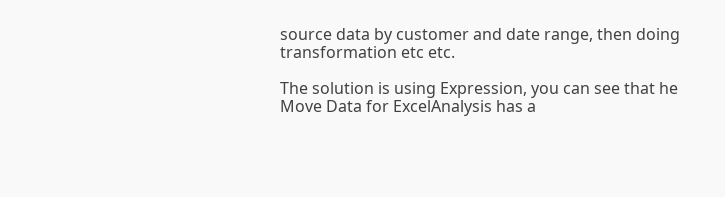source data by customer and date range, then doing transformation etc etc.

The solution is using Expression, you can see that he Move Data for ExcelAnalysis has a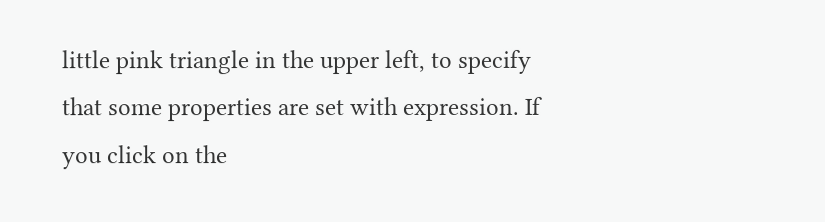little pink triangle in the upper left, to specify that some properties are set with expression. If you click on the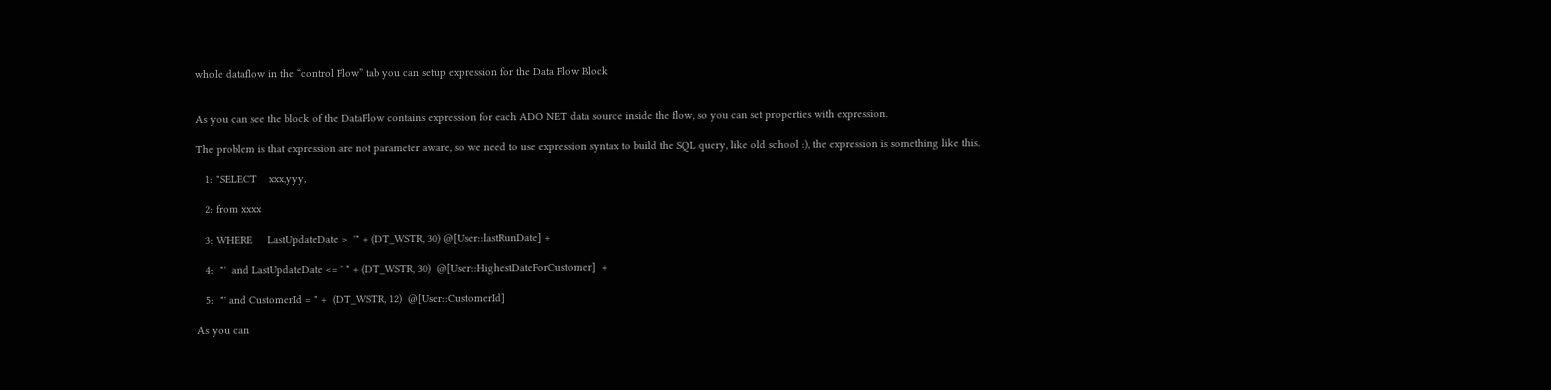whole dataflow in the “control Flow” tab you can setup expression for the Data Flow Block


As you can see the block of the DataFlow contains expression for each ADO NET data source inside the flow, so you can set properties with expression.

The problem is that expression are not parameter aware, so we need to use expression syntax to build the SQL query, like old school :), the expression is something like this.

   1: "SELECT    xxx,yyy,

   2: from xxxx

   3: WHERE     LastUpdateDate >  '" + (DT_WSTR, 30) @[User::lastRunDate] +

   4:  "'  and LastUpdateDate <= ' " + (DT_WSTR, 30)  @[User::HighestDateForCustomer]  +

   5:  "' and CustomerId = " +  (DT_WSTR, 12)  @[User::CustomerId]

As you can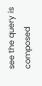see the query is composed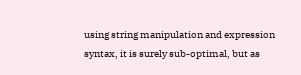using string manipulation and expression syntax, it is surely sub-optimal, but as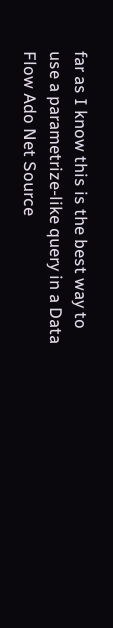far as I know this is the best way to use a parametrize-like query in a Data Flow Ado Net Source